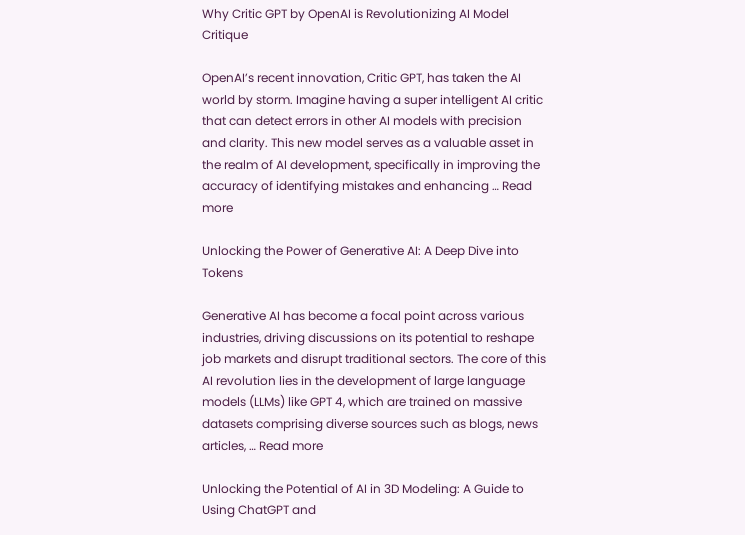Why Critic GPT by OpenAI is Revolutionizing AI Model Critique

OpenAI’s recent innovation, Critic GPT, has taken the AI world by storm. Imagine having a super intelligent AI critic that can detect errors in other AI models with precision and clarity. This new model serves as a valuable asset in the realm of AI development, specifically in improving the accuracy of identifying mistakes and enhancing … Read more

Unlocking the Power of Generative AI: A Deep Dive into Tokens

Generative AI has become a focal point across various industries, driving discussions on its potential to reshape job markets and disrupt traditional sectors. The core of this AI revolution lies in the development of large language models (LLMs) like GPT 4, which are trained on massive datasets comprising diverse sources such as blogs, news articles, … Read more

Unlocking the Potential of AI in 3D Modeling: A Guide to Using ChatGPT and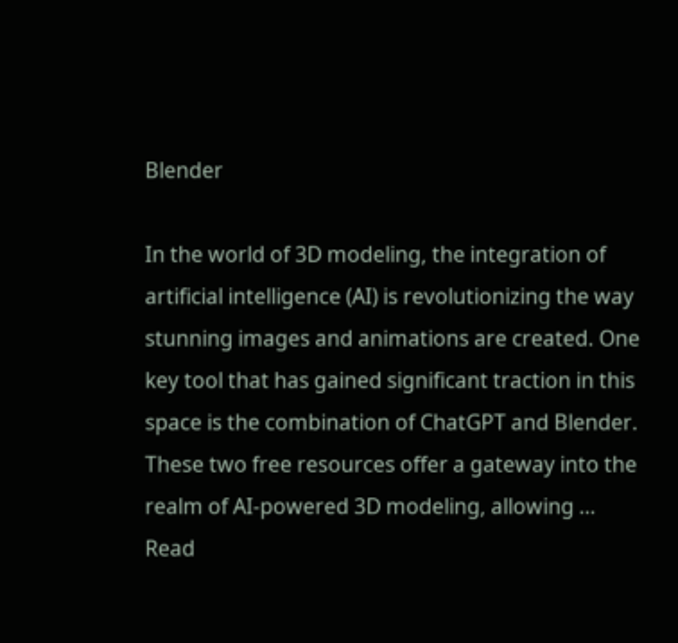Blender

In the world of 3D modeling, the integration of artificial intelligence (AI) is revolutionizing the way stunning images and animations are created. One key tool that has gained significant traction in this space is the combination of ChatGPT and Blender. These two free resources offer a gateway into the realm of AI-powered 3D modeling, allowing … Read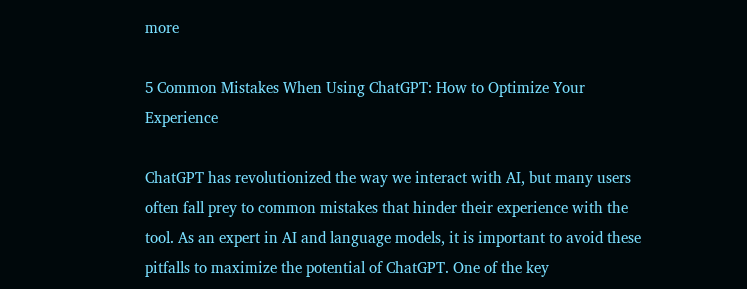more

5 Common Mistakes When Using ChatGPT: How to Optimize Your Experience

ChatGPT has revolutionized the way we interact with AI, but many users often fall prey to common mistakes that hinder their experience with the tool. As an expert in AI and language models, it is important to avoid these pitfalls to maximize the potential of ChatGPT. One of the key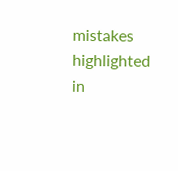mistakes highlighted in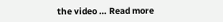the video … Read more